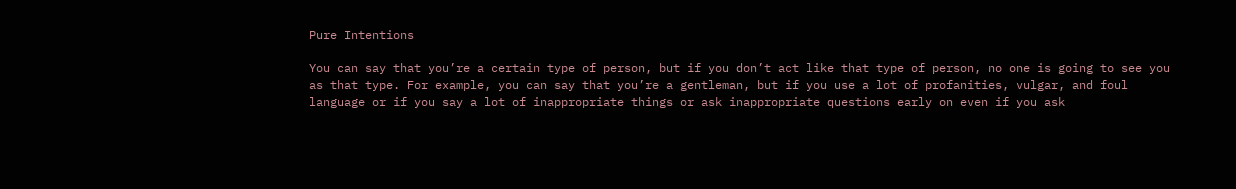Pure Intentions

You can say that you’re a certain type of person, but if you don’t act like that type of person, no one is going to see you as that type. For example, you can say that you’re a gentleman, but if you use a lot of profanities, vulgar, and foul language or if you say a lot of inappropriate things or ask inappropriate questions early on even if you ask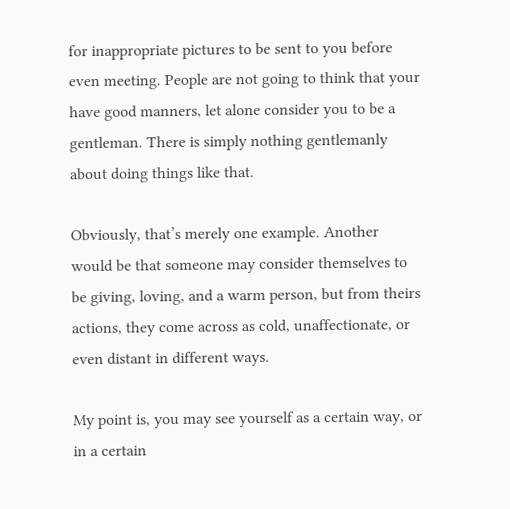for inappropriate pictures to be sent to you before even meeting. People are not going to think that your have good manners, let alone consider you to be a gentleman. There is simply nothing gentlemanly about doing things like that.

Obviously, that’s merely one example. Another would be that someone may consider themselves to be giving, loving, and a warm person, but from theirs actions, they come across as cold, unaffectionate, or even distant in different ways.

My point is, you may see yourself as a certain way, or in a certain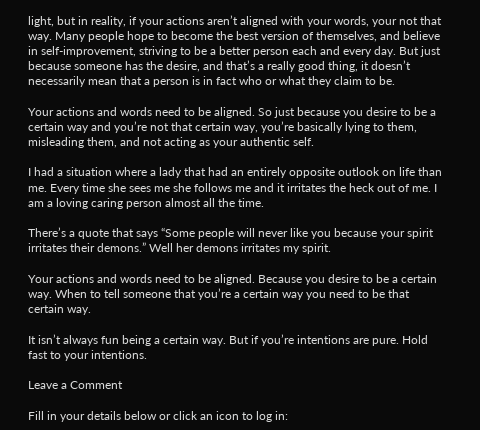light, but in reality, if your actions aren’t aligned with your words, your not that way. Many people hope to become the best version of themselves, and believe in self-improvement, striving to be a better person each and every day. But just because someone has the desire, and that’s a really good thing, it doesn’t necessarily mean that a person is in fact who or what they claim to be.

Your actions and words need to be aligned. So just because you desire to be a certain way and you’re not that certain way, you’re basically lying to them, misleading them, and not acting as your authentic self.

I had a situation where a lady that had an entirely opposite outlook on life than me. Every time she sees me she follows me and it irritates the heck out of me. I am a loving caring person almost all the time.

There’s a quote that says “Some people will never like you because your spirit irritates their demons.” Well her demons irritates my spirit.

Your actions and words need to be aligned. Because you desire to be a certain way. When to tell someone that you’re a certain way you need to be that certain way.

It isn’t always fun being a certain way. But if you’re intentions are pure. Hold fast to your intentions.

Leave a Comment

Fill in your details below or click an icon to log in: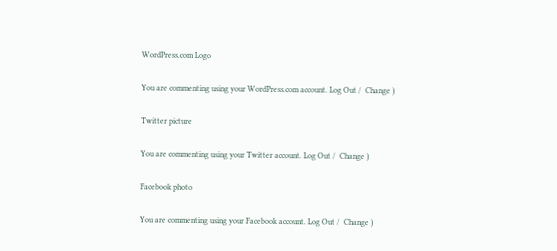WordPress.com Logo

You are commenting using your WordPress.com account. Log Out /  Change )

Twitter picture

You are commenting using your Twitter account. Log Out /  Change )

Facebook photo

You are commenting using your Facebook account. Log Out /  Change )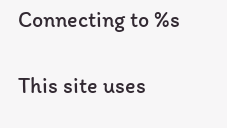Connecting to %s

This site uses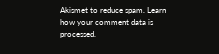Akismet to reduce spam. Learn how your comment data is processed.